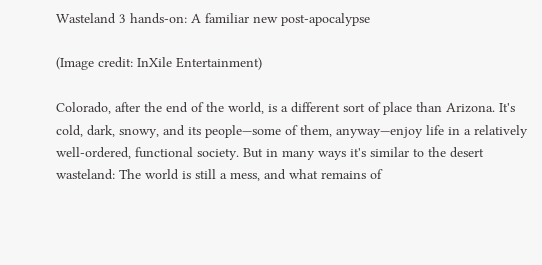Wasteland 3 hands-on: A familiar new post-apocalypse

(Image credit: InXile Entertainment)

Colorado, after the end of the world, is a different sort of place than Arizona. It's cold, dark, snowy, and its people—some of them, anyway—enjoy life in a relatively well-ordered, functional society. But in many ways it's similar to the desert wasteland: The world is still a mess, and what remains of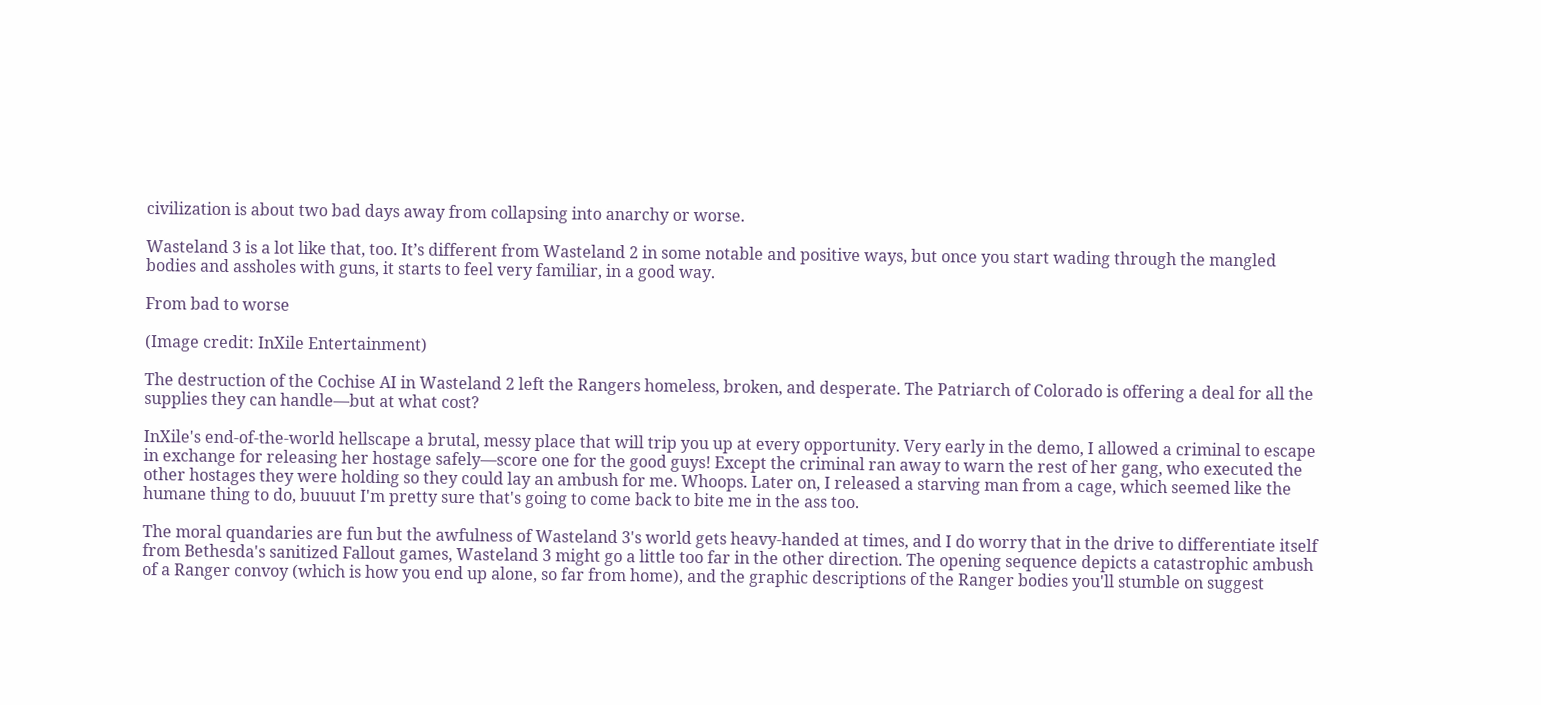civilization is about two bad days away from collapsing into anarchy or worse.

Wasteland 3 is a lot like that, too. It’s different from Wasteland 2 in some notable and positive ways, but once you start wading through the mangled bodies and assholes with guns, it starts to feel very familiar, in a good way.

From bad to worse

(Image credit: InXile Entertainment)

The destruction of the Cochise AI in Wasteland 2 left the Rangers homeless, broken, and desperate. The Patriarch of Colorado is offering a deal for all the supplies they can handle—but at what cost?

InXile's end-of-the-world hellscape a brutal, messy place that will trip you up at every opportunity. Very early in the demo, I allowed a criminal to escape in exchange for releasing her hostage safely—score one for the good guys! Except the criminal ran away to warn the rest of her gang, who executed the other hostages they were holding so they could lay an ambush for me. Whoops. Later on, I released a starving man from a cage, which seemed like the humane thing to do, buuuut I'm pretty sure that's going to come back to bite me in the ass too.

The moral quandaries are fun but the awfulness of Wasteland 3's world gets heavy-handed at times, and I do worry that in the drive to differentiate itself from Bethesda's sanitized Fallout games, Wasteland 3 might go a little too far in the other direction. The opening sequence depicts a catastrophic ambush of a Ranger convoy (which is how you end up alone, so far from home), and the graphic descriptions of the Ranger bodies you'll stumble on suggest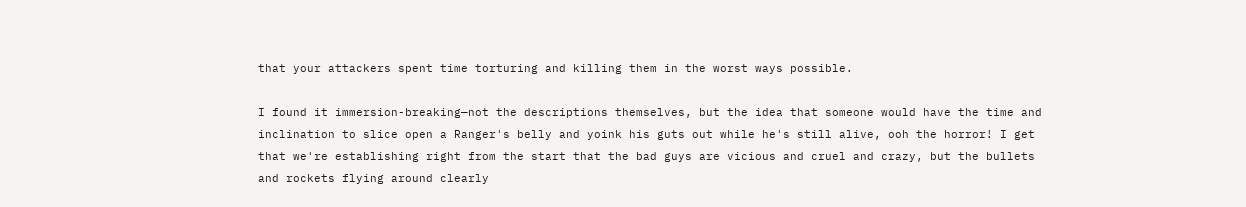that your attackers spent time torturing and killing them in the worst ways possible.

I found it immersion-breaking—not the descriptions themselves, but the idea that someone would have the time and inclination to slice open a Ranger's belly and yoink his guts out while he's still alive, ooh the horror! I get that we're establishing right from the start that the bad guys are vicious and cruel and crazy, but the bullets and rockets flying around clearly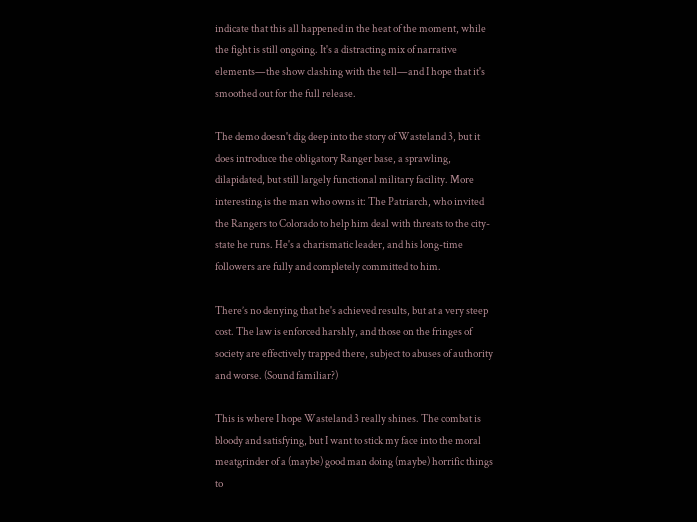indicate that this all happened in the heat of the moment, while the fight is still ongoing. It's a distracting mix of narrative elements—the show clashing with the tell—and I hope that it's smoothed out for the full release.

The demo doesn't dig deep into the story of Wasteland 3, but it does introduce the obligatory Ranger base, a sprawling, dilapidated, but still largely functional military facility. More interesting is the man who owns it: The Patriarch, who invited the Rangers to Colorado to help him deal with threats to the city-state he runs. He's a charismatic leader, and his long-time followers are fully and completely committed to him.

There’s no denying that he's achieved results, but at a very steep cost. The law is enforced harshly, and those on the fringes of society are effectively trapped there, subject to abuses of authority and worse. (Sound familiar?)

This is where I hope Wasteland 3 really shines. The combat is bloody and satisfying, but I want to stick my face into the moral meatgrinder of a (maybe) good man doing (maybe) horrific things to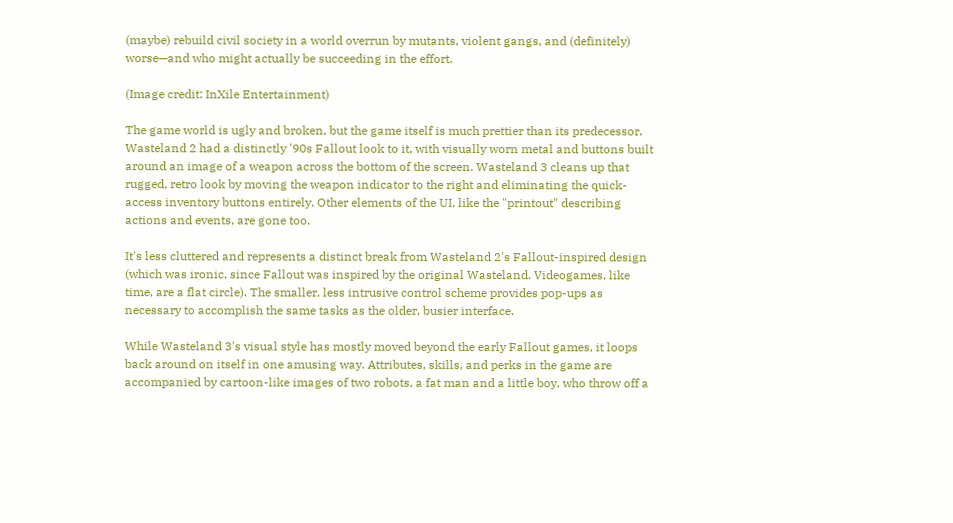(maybe) rebuild civil society in a world overrun by mutants, violent gangs, and (definitely) worse—and who might actually be succeeding in the effort.

(Image credit: InXile Entertainment)

The game world is ugly and broken, but the game itself is much prettier than its predecessor. Wasteland 2 had a distinctly '90s Fallout look to it, with visually worn metal and buttons built around an image of a weapon across the bottom of the screen. Wasteland 3 cleans up that rugged, retro look by moving the weapon indicator to the right and eliminating the quick-access inventory buttons entirely. Other elements of the UI, like the "printout" describing actions and events, are gone too.

It's less cluttered and represents a distinct break from Wasteland 2's Fallout-inspired design (which was ironic, since Fallout was inspired by the original Wasteland. Videogames, like time, are a flat circle). The smaller, less intrusive control scheme provides pop-ups as necessary to accomplish the same tasks as the older, busier interface.

While Wasteland 3's visual style has mostly moved beyond the early Fallout games, it loops back around on itself in one amusing way. Attributes, skills, and perks in the game are accompanied by cartoon-like images of two robots, a fat man and a little boy, who throw off a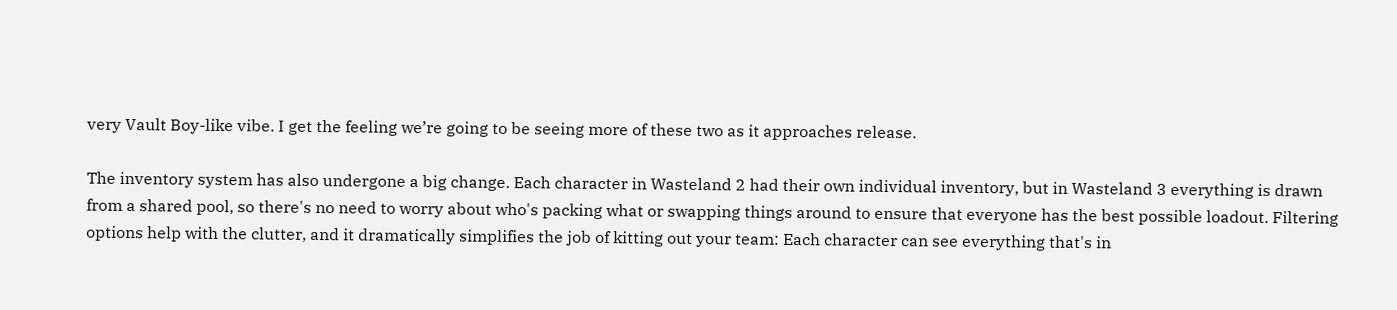very Vault Boy-like vibe. I get the feeling we’re going to be seeing more of these two as it approaches release.

The inventory system has also undergone a big change. Each character in Wasteland 2 had their own individual inventory, but in Wasteland 3 everything is drawn from a shared pool, so there's no need to worry about who's packing what or swapping things around to ensure that everyone has the best possible loadout. Filtering options help with the clutter, and it dramatically simplifies the job of kitting out your team: Each character can see everything that's in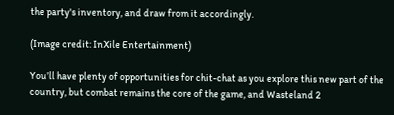the party's inventory, and draw from it accordingly.

(Image credit: InXile Entertainment)

You’ll have plenty of opportunities for chit-chat as you explore this new part of the country, but combat remains the core of the game, and Wasteland 2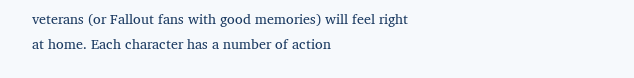veterans (or Fallout fans with good memories) will feel right at home. Each character has a number of action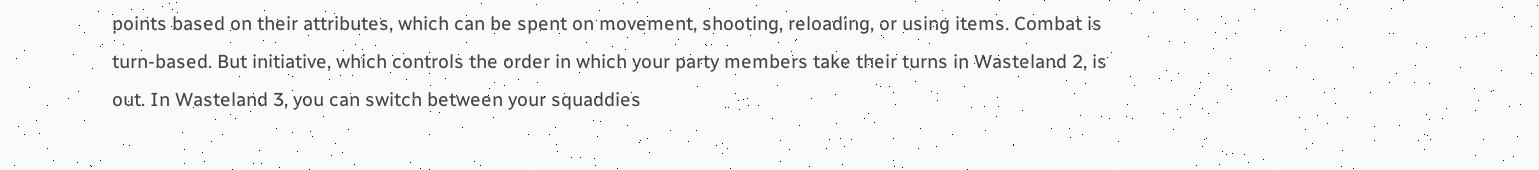points based on their attributes, which can be spent on movement, shooting, reloading, or using items. Combat is turn-based. But initiative, which controls the order in which your party members take their turns in Wasteland 2, is out. In Wasteland 3, you can switch between your squaddies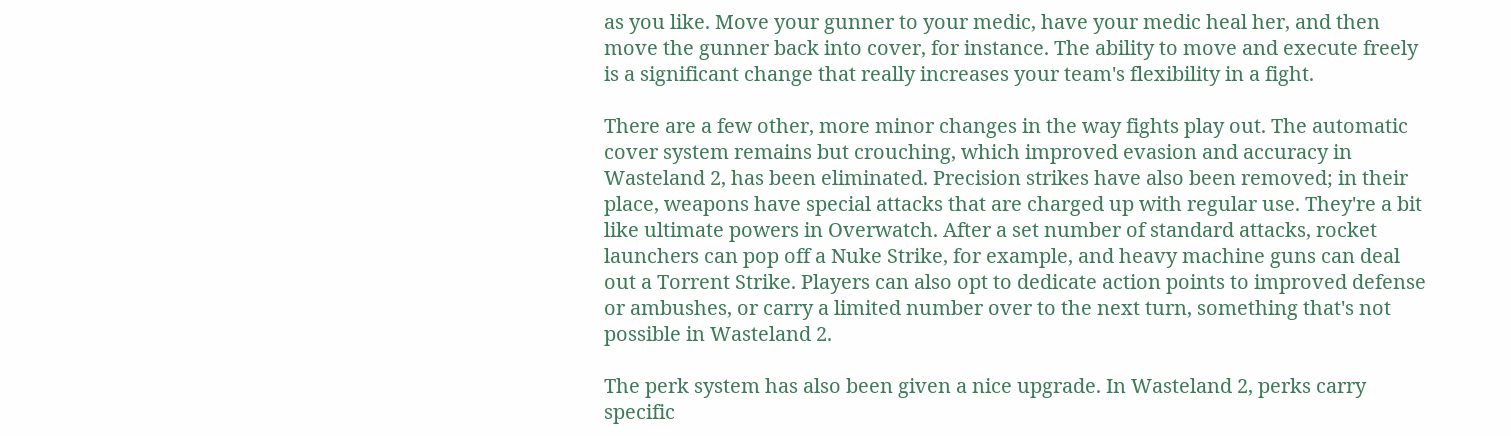as you like. Move your gunner to your medic, have your medic heal her, and then move the gunner back into cover, for instance. The ability to move and execute freely is a significant change that really increases your team's flexibility in a fight.

There are a few other, more minor changes in the way fights play out. The automatic cover system remains but crouching, which improved evasion and accuracy in Wasteland 2, has been eliminated. Precision strikes have also been removed; in their place, weapons have special attacks that are charged up with regular use. They're a bit like ultimate powers in Overwatch. After a set number of standard attacks, rocket launchers can pop off a Nuke Strike, for example, and heavy machine guns can deal out a Torrent Strike. Players can also opt to dedicate action points to improved defense or ambushes, or carry a limited number over to the next turn, something that's not possible in Wasteland 2.

The perk system has also been given a nice upgrade. In Wasteland 2, perks carry specific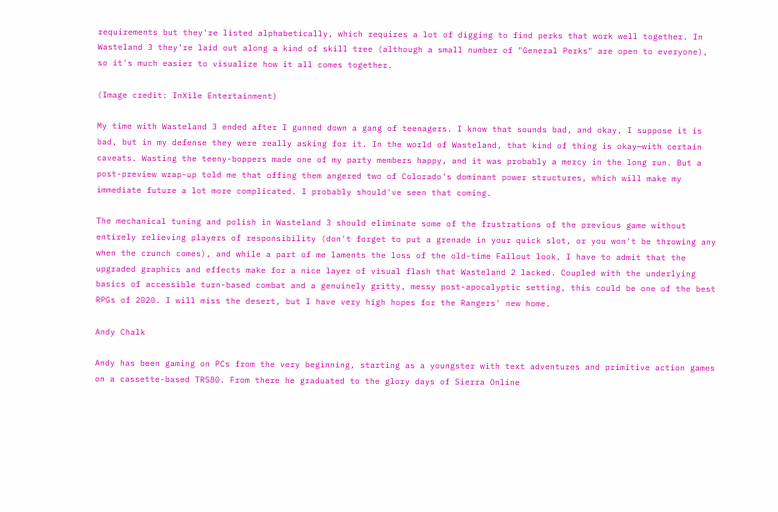requirements but they're listed alphabetically, which requires a lot of digging to find perks that work well together. In Wasteland 3 they're laid out along a kind of skill tree (although a small number of "General Perks" are open to everyone), so it's much easier to visualize how it all comes together.

(Image credit: InXile Entertainment)

My time with Wasteland 3 ended after I gunned down a gang of teenagers. I know that sounds bad, and okay, I suppose it is bad, but in my defense they were really asking for it. In the world of Wasteland, that kind of thing is okay—with certain caveats. Wasting the teeny-boppers made one of my party members happy, and it was probably a mercy in the long run. But a post-preview wrap-up told me that offing them angered two of Colorado's dominant power structures, which will make my immediate future a lot more complicated. I probably should've seen that coming.

The mechanical tuning and polish in Wasteland 3 should eliminate some of the frustrations of the previous game without entirely relieving players of responsibility (don't forget to put a grenade in your quick slot, or you won't be throwing any when the crunch comes), and while a part of me laments the loss of the old-time Fallout look, I have to admit that the upgraded graphics and effects make for a nice layer of visual flash that Wasteland 2 lacked. Coupled with the underlying basics of accessible turn-based combat and a genuinely gritty, messy post-apocalyptic setting, this could be one of the best RPGs of 2020. I will miss the desert, but I have very high hopes for the Rangers' new home.

Andy Chalk

Andy has been gaming on PCs from the very beginning, starting as a youngster with text adventures and primitive action games on a cassette-based TRS80. From there he graduated to the glory days of Sierra Online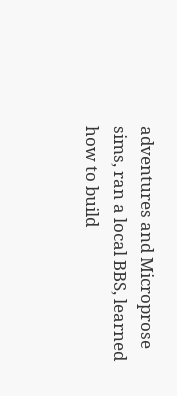adventures and Microprose sims, ran a local BBS, learned how to build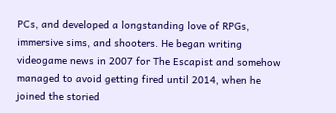PCs, and developed a longstanding love of RPGs, immersive sims, and shooters. He began writing videogame news in 2007 for The Escapist and somehow managed to avoid getting fired until 2014, when he joined the storied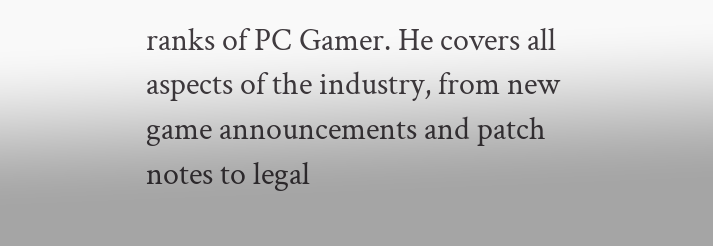ranks of PC Gamer. He covers all aspects of the industry, from new game announcements and patch notes to legal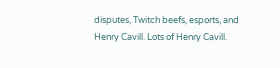disputes, Twitch beefs, esports, and Henry Cavill. Lots of Henry Cavill.